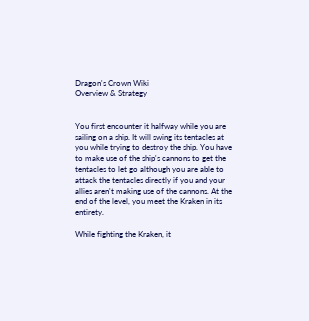Dragon's Crown Wiki
Overview & Strategy


You first encounter it halfway while you are sailing on a ship. It will swing its tentacles at you while trying to destroy the ship. You have to make use of the ship's cannons to get the tentacles to let go although you are able to attack the tentacles directly if you and your allies aren't making use of the cannons. At the end of the level, you meet the Kraken in its entirety.

While fighting the Kraken, it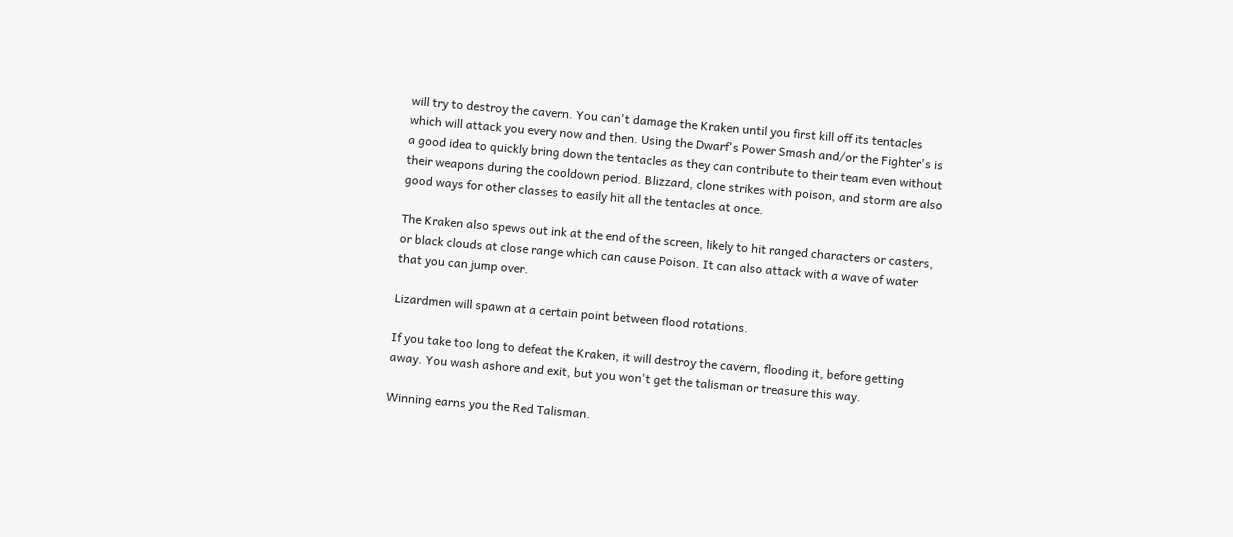will try to destroy the cavern. You can't damage the Kraken until you first kill off its tentacles which will attack you every now and then. Using the Dwarf's Power Smash and/or the Fighter's is a good idea to quickly bring down the tentacles as they can contribute to their team even without their weapons during the cooldown period. Blizzard, clone strikes with poison, and storm are also good ways for other classes to easily hit all the tentacles at once.

The Kraken also spews out ink at the end of the screen, likely to hit ranged characters or casters, or black clouds at close range which can cause Poison. It can also attack with a wave of water that you can jump over.

Lizardmen will spawn at a certain point between flood rotations.

If you take too long to defeat the Kraken, it will destroy the cavern, flooding it, before getting away. You wash ashore and exit, but you won't get the talisman or treasure this way.

Winning earns you the Red Talisman.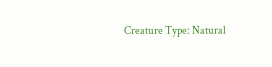Creature Type: Natural